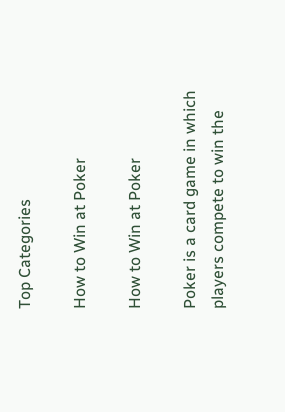Top Categories

How to Win at Poker

How to Win at Poker

Poker is a card game in which players compete to win the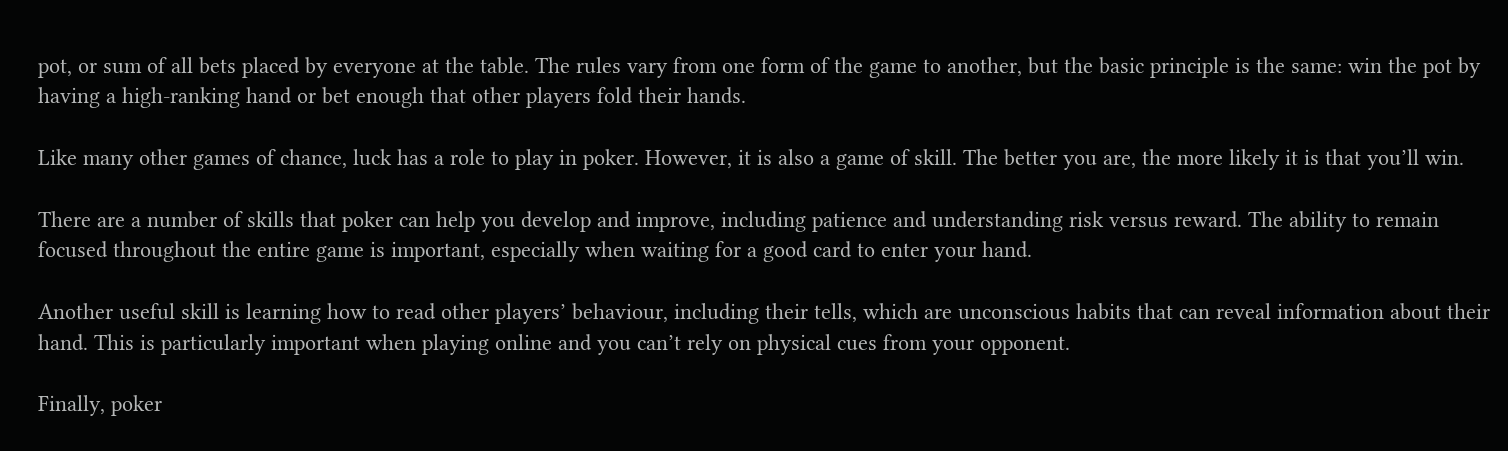pot, or sum of all bets placed by everyone at the table. The rules vary from one form of the game to another, but the basic principle is the same: win the pot by having a high-ranking hand or bet enough that other players fold their hands.

Like many other games of chance, luck has a role to play in poker. However, it is also a game of skill. The better you are, the more likely it is that you’ll win.

There are a number of skills that poker can help you develop and improve, including patience and understanding risk versus reward. The ability to remain focused throughout the entire game is important, especially when waiting for a good card to enter your hand.

Another useful skill is learning how to read other players’ behaviour, including their tells, which are unconscious habits that can reveal information about their hand. This is particularly important when playing online and you can’t rely on physical cues from your opponent.

Finally, poker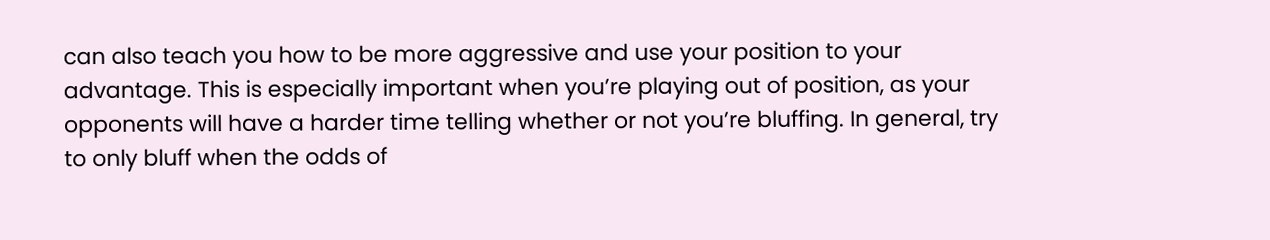can also teach you how to be more aggressive and use your position to your advantage. This is especially important when you’re playing out of position, as your opponents will have a harder time telling whether or not you’re bluffing. In general, try to only bluff when the odds of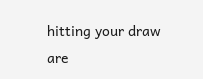hitting your draw are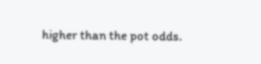higher than the pot odds.